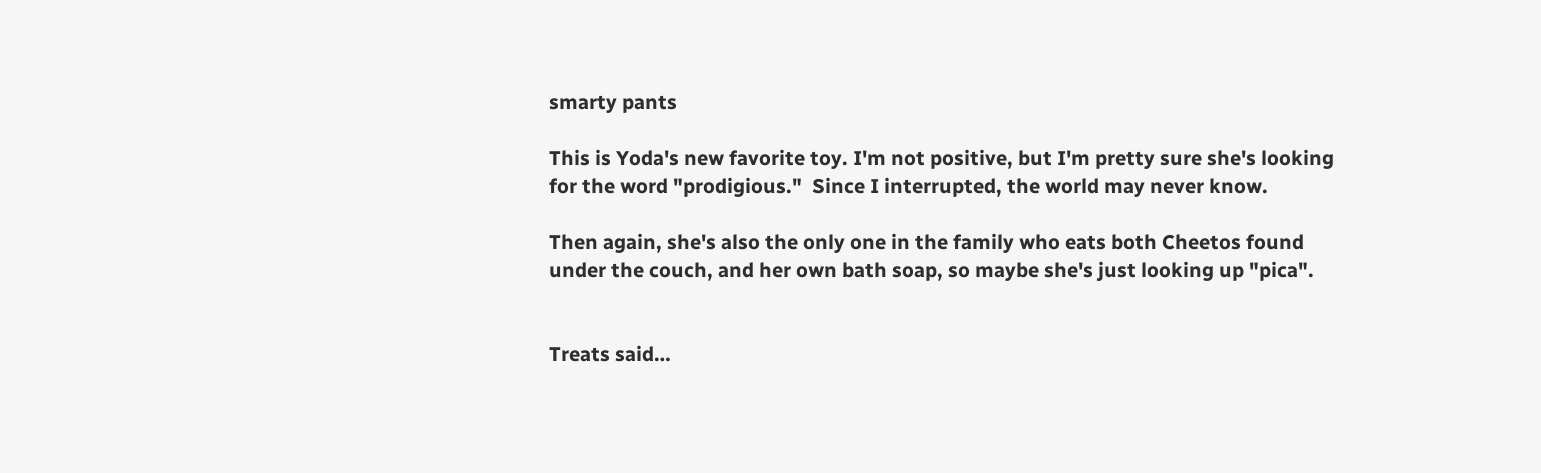smarty pants

This is Yoda's new favorite toy. I'm not positive, but I'm pretty sure she's looking for the word "prodigious."  Since I interrupted, the world may never know.

Then again, she's also the only one in the family who eats both Cheetos found under the couch, and her own bath soap, so maybe she's just looking up "pica".


Treats said…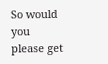So would you please get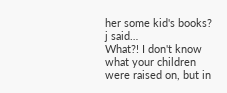her some kid's books?
j said…
What?! I don't know what your children were raised on, but in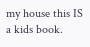my house this IS a kids book.